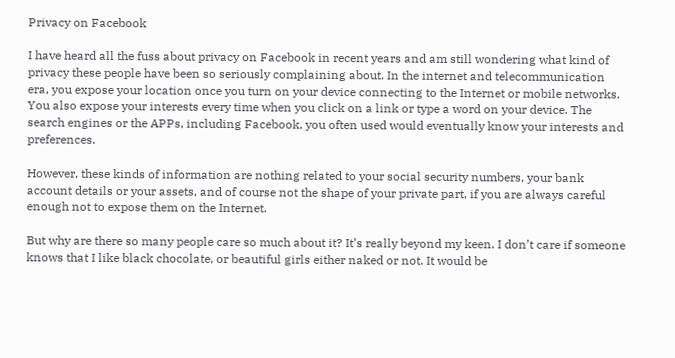Privacy on Facebook

I have heard all the fuss about privacy on Facebook in recent years and am still wondering what kind of privacy these people have been so seriously complaining about. In the internet and telecommunication era, you expose your location once you turn on your device connecting to the Internet or mobile networks. You also expose your interests every time when you click on a link or type a word on your device. The search engines or the APPs, including Facebook, you often used would eventually know your interests and preferences.

However, these kinds of information are nothing related to your social security numbers, your bank account details or your assets, and of course not the shape of your private part, if you are always careful enough not to expose them on the Internet.

But why are there so many people care so much about it? It’s really beyond my keen. I don’t care if someone knows that I like black chocolate, or beautiful girls either naked or not. It would be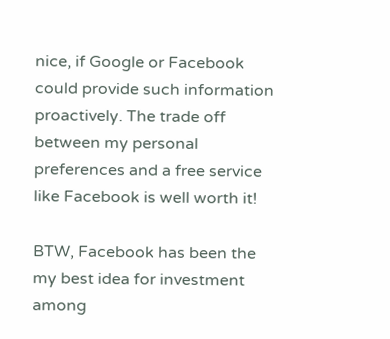nice, if Google or Facebook could provide such information proactively. The trade off between my personal preferences and a free service like Facebook is well worth it!

BTW, Facebook has been the my best idea for investment among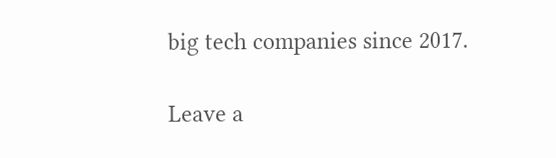big tech companies since 2017.

Leave a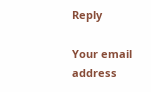Reply

Your email address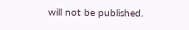will not be published.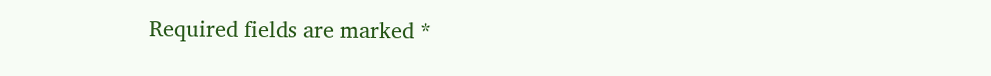Required fields are marked *